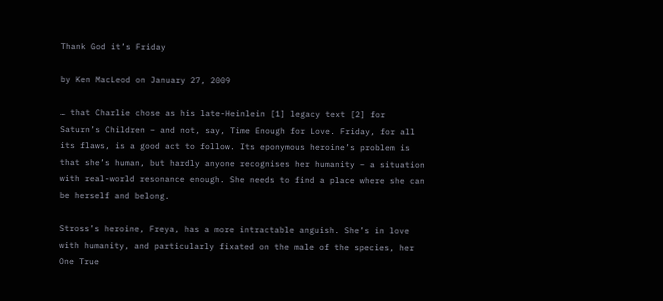Thank God it’s Friday

by Ken MacLeod on January 27, 2009

… that Charlie chose as his late-Heinlein [1] legacy text [2] for Saturn’s Children – and not, say, Time Enough for Love. Friday, for all its flaws, is a good act to follow. Its eponymous heroine’s problem is that she’s human, but hardly anyone recognises her humanity – a situation with real-world resonance enough. She needs to find a place where she can be herself and belong.

Stross’s heroine, Freya, has a more intractable anguish. She’s in love with humanity, and particularly fixated on the male of the species, her One True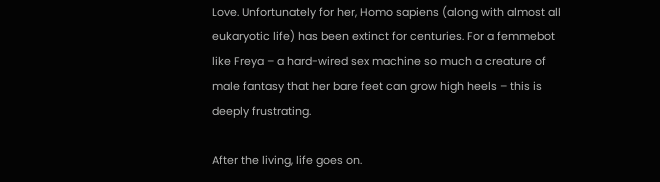Love. Unfortunately for her, Homo sapiens (along with almost all eukaryotic life) has been extinct for centuries. For a femmebot like Freya – a hard-wired sex machine so much a creature of male fantasy that her bare feet can grow high heels – this is deeply frustrating.

After the living, life goes on.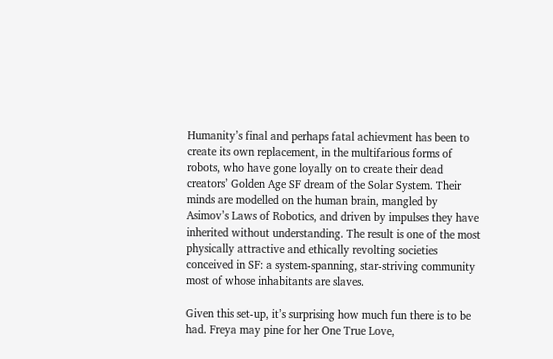Humanity’s final and perhaps fatal achievment has been to create its own replacement, in the multifarious forms of robots, who have gone loyally on to create their dead creators’ Golden Age SF dream of the Solar System. Their minds are modelled on the human brain, mangled by Asimov’s Laws of Robotics, and driven by impulses they have inherited without understanding. The result is one of the most physically attractive and ethically revolting societies conceived in SF: a system-spanning, star-striving community most of whose inhabitants are slaves.

Given this set-up, it’s surprising how much fun there is to be had. Freya may pine for her One True Love,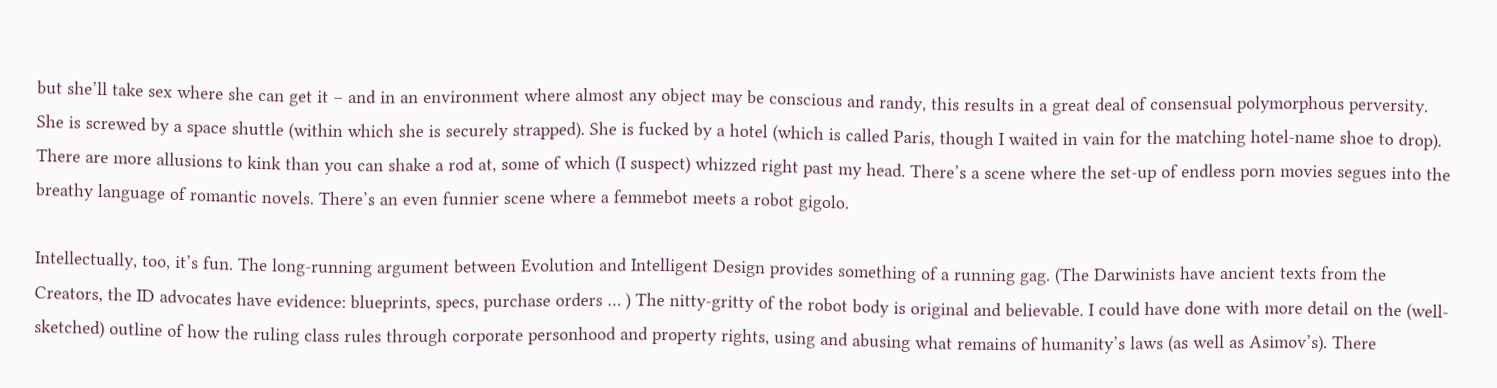but she’ll take sex where she can get it – and in an environment where almost any object may be conscious and randy, this results in a great deal of consensual polymorphous perversity. She is screwed by a space shuttle (within which she is securely strapped). She is fucked by a hotel (which is called Paris, though I waited in vain for the matching hotel-name shoe to drop). There are more allusions to kink than you can shake a rod at, some of which (I suspect) whizzed right past my head. There’s a scene where the set-up of endless porn movies segues into the breathy language of romantic novels. There’s an even funnier scene where a femmebot meets a robot gigolo.

Intellectually, too, it’s fun. The long-running argument between Evolution and Intelligent Design provides something of a running gag. (The Darwinists have ancient texts from the Creators, the ID advocates have evidence: blueprints, specs, purchase orders … ) The nitty-gritty of the robot body is original and believable. I could have done with more detail on the (well-sketched) outline of how the ruling class rules through corporate personhood and property rights, using and abusing what remains of humanity’s laws (as well as Asimov’s). There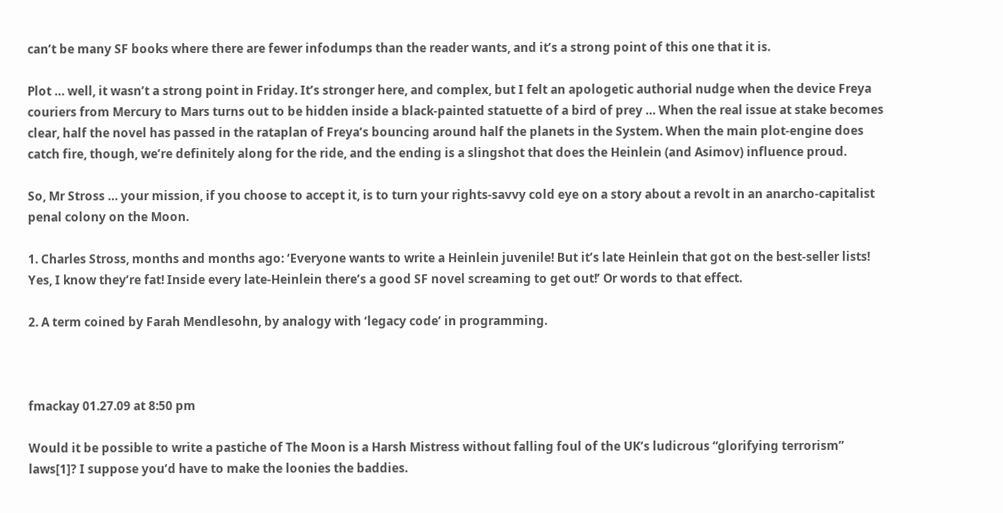can’t be many SF books where there are fewer infodumps than the reader wants, and it’s a strong point of this one that it is.

Plot … well, it wasn’t a strong point in Friday. It’s stronger here, and complex, but I felt an apologetic authorial nudge when the device Freya couriers from Mercury to Mars turns out to be hidden inside a black-painted statuette of a bird of prey … When the real issue at stake becomes clear, half the novel has passed in the rataplan of Freya’s bouncing around half the planets in the System. When the main plot-engine does catch fire, though, we’re definitely along for the ride, and the ending is a slingshot that does the Heinlein (and Asimov) influence proud.

So, Mr Stross … your mission, if you choose to accept it, is to turn your rights-savvy cold eye on a story about a revolt in an anarcho-capitalist penal colony on the Moon.

1. Charles Stross, months and months ago: ‘Everyone wants to write a Heinlein juvenile! But it’s late Heinlein that got on the best-seller lists! Yes, I know they’re fat! Inside every late-Heinlein there’s a good SF novel screaming to get out!’ Or words to that effect.

2. A term coined by Farah Mendlesohn, by analogy with ‘legacy code’ in programming.



fmackay 01.27.09 at 8:50 pm

Would it be possible to write a pastiche of The Moon is a Harsh Mistress without falling foul of the UK’s ludicrous “glorifying terrorism” laws[1]? I suppose you’d have to make the loonies the baddies.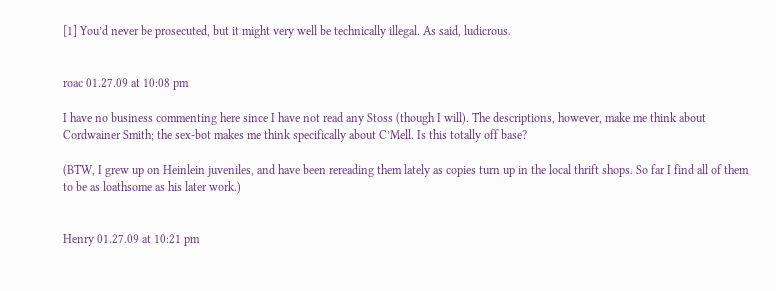[1] You’d never be prosecuted, but it might very well be technically illegal. As said, ludicrous.


roac 01.27.09 at 10:08 pm

I have no business commenting here since I have not read any Stoss (though I will). The descriptions, however, make me think about Cordwainer Smith; the sex-bot makes me think specifically about C’Mell. Is this totally off base?

(BTW, I grew up on Heinlein juveniles, and have been rereading them lately as copies turn up in the local thrift shops. So far I find all of them to be as loathsome as his later work.)


Henry 01.27.09 at 10:21 pm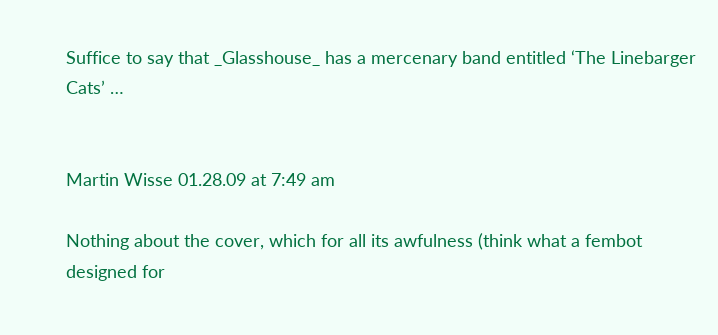Suffice to say that _Glasshouse_ has a mercenary band entitled ‘The Linebarger Cats’ …


Martin Wisse 01.28.09 at 7:49 am

Nothing about the cover, which for all its awfulness (think what a fembot designed for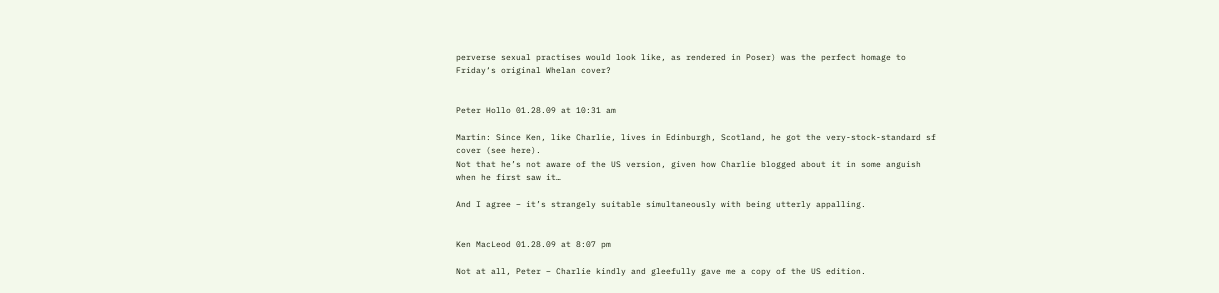perverse sexual practises would look like, as rendered in Poser) was the perfect homage to Friday‘s original Whelan cover?


Peter Hollo 01.28.09 at 10:31 am

Martin: Since Ken, like Charlie, lives in Edinburgh, Scotland, he got the very-stock-standard sf cover (see here).
Not that he’s not aware of the US version, given how Charlie blogged about it in some anguish when he first saw it…

And I agree – it’s strangely suitable simultaneously with being utterly appalling.


Ken MacLeod 01.28.09 at 8:07 pm

Not at all, Peter – Charlie kindly and gleefully gave me a copy of the US edition.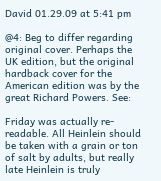David 01.29.09 at 5:41 pm

@4: Beg to differ regarding original cover. Perhaps the UK edition, but the original hardback cover for the American edition was by the great Richard Powers. See:

Friday was actually re-readable. All Heinlein should be taken with a grain or ton of salt by adults, but really late Heinlein is truly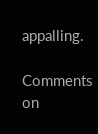appalling.

Comments on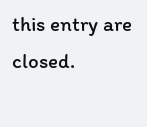this entry are closed.